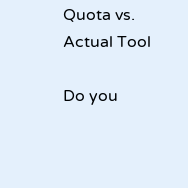Quota vs. Actual Tool

Do you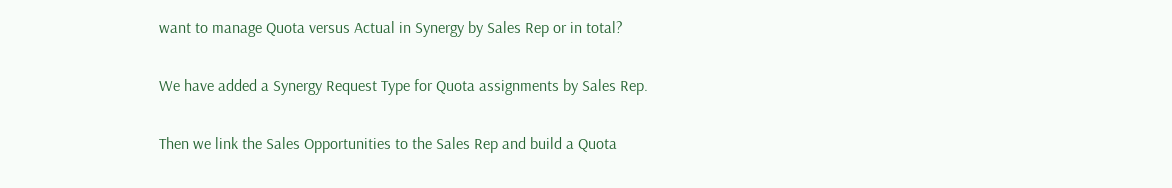want to manage Quota versus Actual in Synergy by Sales Rep or in total?

We have added a Synergy Request Type for Quota assignments by Sales Rep.

Then we link the Sales Opportunities to the Sales Rep and build a Quota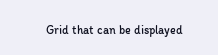Grid that can be displayed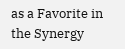as a Favorite in the Synergy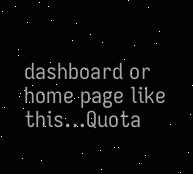dashboard or home page like this…Quota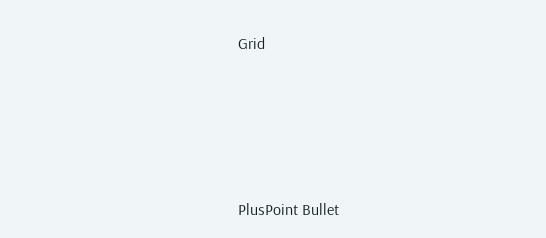Grid







PlusPoint Bullet